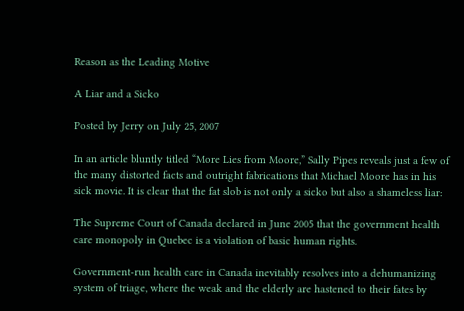Reason as the Leading Motive

A Liar and a Sicko

Posted by Jerry on July 25, 2007

In an article bluntly titled “More Lies from Moore,” Sally Pipes reveals just a few of the many distorted facts and outright fabrications that Michael Moore has in his sick movie. It is clear that the fat slob is not only a sicko but also a shameless liar:

The Supreme Court of Canada declared in June 2005 that the government health care monopoly in Quebec is a violation of basic human rights.

Government-run health care in Canada inevitably resolves into a dehumanizing system of triage, where the weak and the elderly are hastened to their fates by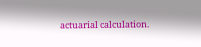actuarial calculation.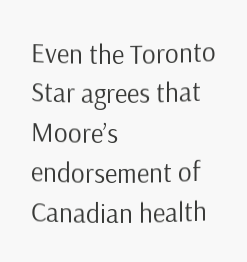Even the Toronto Star agrees that Moore’s endorsement of Canadian health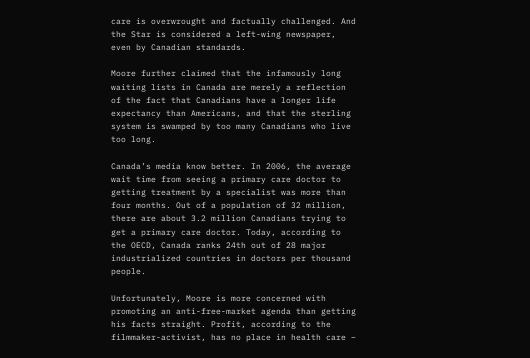care is overwrought and factually challenged. And the Star is considered a left-wing newspaper, even by Canadian standards.

Moore further claimed that the infamously long waiting lists in Canada are merely a reflection of the fact that Canadians have a longer life expectancy than Americans, and that the sterling system is swamped by too many Canadians who live too long.

Canada’s media know better. In 2006, the average wait time from seeing a primary care doctor to getting treatment by a specialist was more than four months. Out of a population of 32 million, there are about 3.2 million Canadians trying to get a primary care doctor. Today, according to the OECD, Canada ranks 24th out of 28 major industrialized countries in doctors per thousand people.

Unfortunately, Moore is more concerned with promoting an anti-free-market agenda than getting his facts straight. Profit, according to the filmmaker-activist, has no place in health care –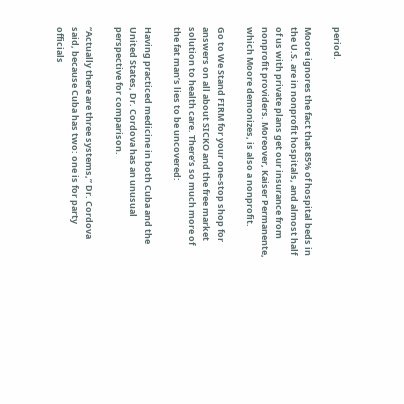period.

Moore ignores the fact that 85% of hospital beds in the U.S. are in nonprofit hospitals, and almost half of us with private plans get our insurance from nonprofit providers. Moreover, Kaiser Permanente, which Moore demonizes, is also a nonprofit.

Go to We Stand FIRM for your one-stop shop for answers on all about SICKO and the free market solution to health care. There’s so much more of the fat man’s lies to be uncovered:

Having practiced medicine in both Cuba and the United States, Dr. Cordova has an unusual perspective for comparison.

“Actually there are three systems,” Dr. Cordova said, because Cuba has two: one is for party officials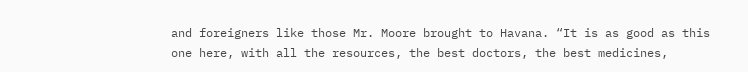and foreigners like those Mr. Moore brought to Havana. “It is as good as this one here, with all the resources, the best doctors, the best medicines,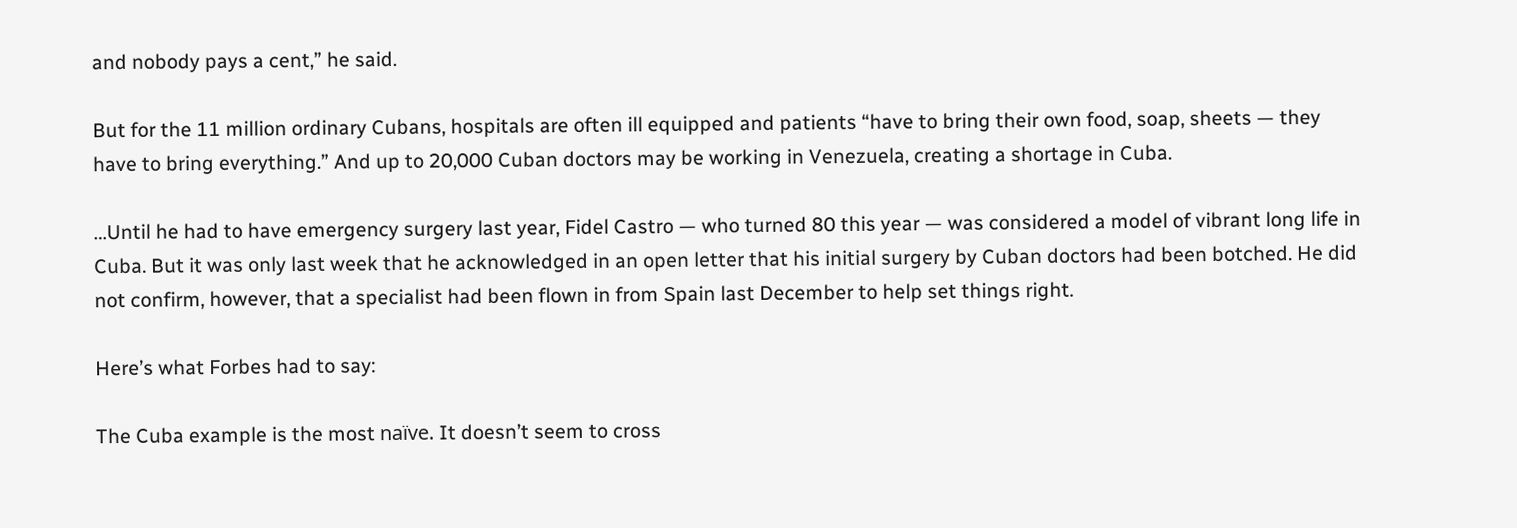and nobody pays a cent,” he said.

But for the 11 million ordinary Cubans, hospitals are often ill equipped and patients “have to bring their own food, soap, sheets — they have to bring everything.” And up to 20,000 Cuban doctors may be working in Venezuela, creating a shortage in Cuba.

…Until he had to have emergency surgery last year, Fidel Castro — who turned 80 this year — was considered a model of vibrant long life in Cuba. But it was only last week that he acknowledged in an open letter that his initial surgery by Cuban doctors had been botched. He did not confirm, however, that a specialist had been flown in from Spain last December to help set things right.

Here’s what Forbes had to say:

The Cuba example is the most naïve. It doesn’t seem to cross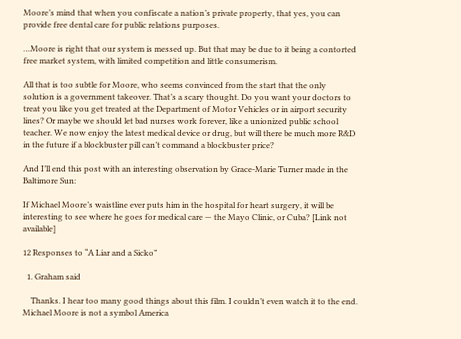Moore’s mind that when you confiscate a nation’s private property, that yes, you can provide free dental care for public relations purposes.

…Moore is right that our system is messed up. But that may be due to it being a contorted free market system, with limited competition and little consumerism.

All that is too subtle for Moore, who seems convinced from the start that the only solution is a government takeover. That’s a scary thought. Do you want your doctors to treat you like you get treated at the Department of Motor Vehicles or in airport security lines? Or maybe we should let bad nurses work forever, like a unionized public school teacher. We now enjoy the latest medical device or drug, but will there be much more R&D in the future if a blockbuster pill can’t command a blockbuster price?

And I’ll end this post with an interesting observation by Grace-Marie Turner made in the Baltimore Sun:

If Michael Moore’s waistline ever puts him in the hospital for heart surgery, it will be interesting to see where he goes for medical care — the Mayo Clinic, or Cuba? [Link not available]

12 Responses to “A Liar and a Sicko”

  1. Graham said

    Thanks. I hear too many good things about this film. I couldn’t even watch it to the end. Michael Moore is not a symbol America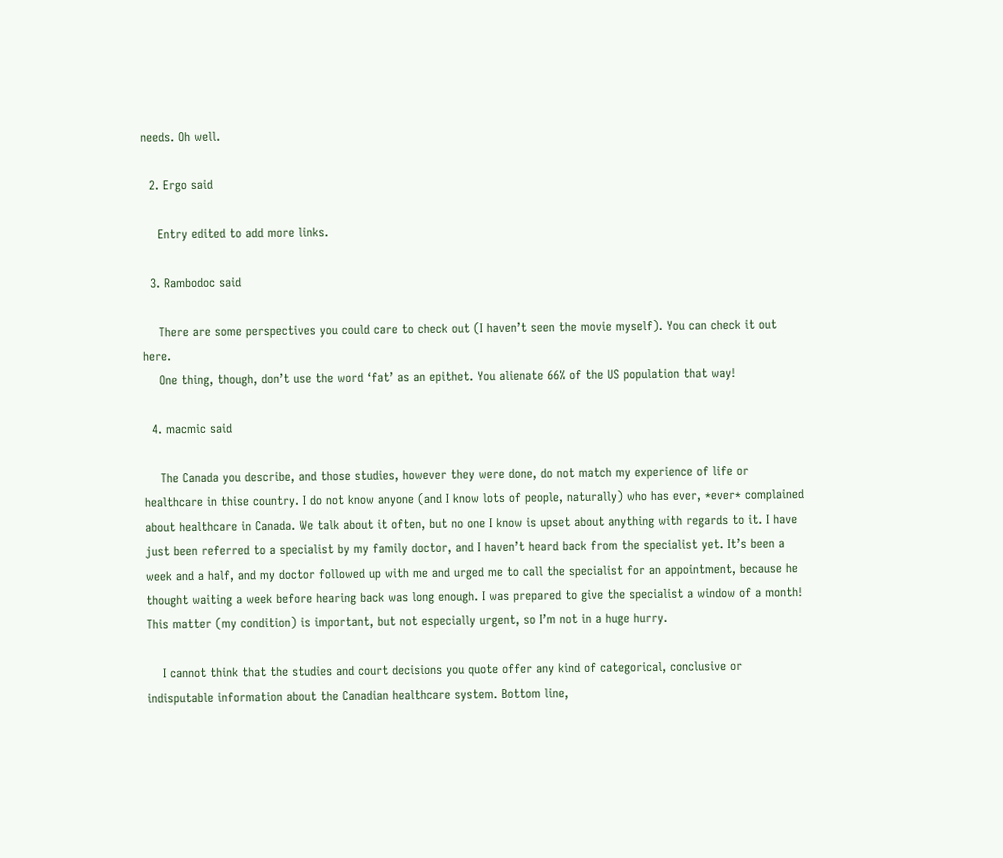needs. Oh well.

  2. Ergo said

    Entry edited to add more links.

  3. Rambodoc said

    There are some perspectives you could care to check out (I haven’t seen the movie myself). You can check it out here.
    One thing, though, don’t use the word ‘fat’ as an epithet. You alienate 66% of the US population that way!

  4. macmic said

    The Canada you describe, and those studies, however they were done, do not match my experience of life or healthcare in thise country. I do not know anyone (and I know lots of people, naturally) who has ever, *ever* complained about healthcare in Canada. We talk about it often, but no one I know is upset about anything with regards to it. I have just been referred to a specialist by my family doctor, and I haven’t heard back from the specialist yet. It’s been a week and a half, and my doctor followed up with me and urged me to call the specialist for an appointment, because he thought waiting a week before hearing back was long enough. I was prepared to give the specialist a window of a month! This matter (my condition) is important, but not especially urgent, so I’m not in a huge hurry.

    I cannot think that the studies and court decisions you quote offer any kind of categorical, conclusive or indisputable information about the Canadian healthcare system. Bottom line,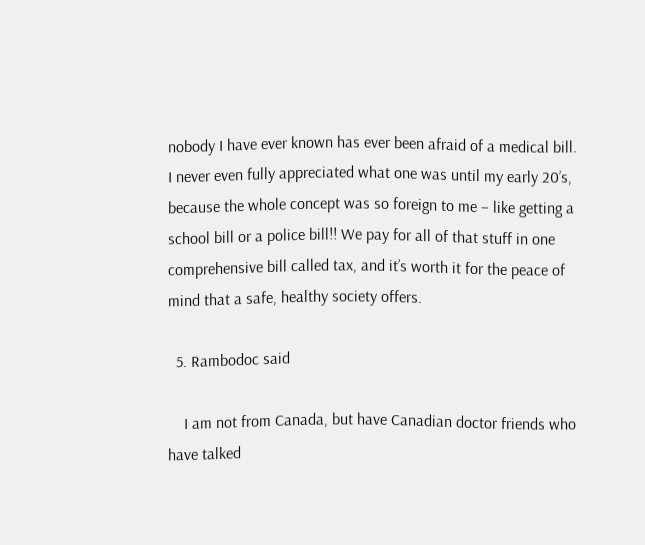nobody I have ever known has ever been afraid of a medical bill. I never even fully appreciated what one was until my early 20’s, because the whole concept was so foreign to me – like getting a school bill or a police bill!! We pay for all of that stuff in one comprehensive bill called tax, and it’s worth it for the peace of mind that a safe, healthy society offers.

  5. Rambodoc said

    I am not from Canada, but have Canadian doctor friends who have talked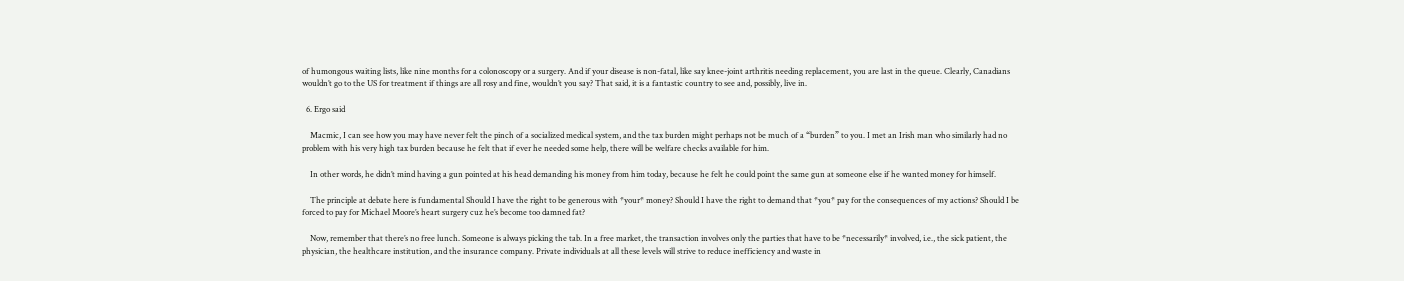of humongous waiting lists, like nine months for a colonoscopy or a surgery. And if your disease is non-fatal, like say knee-joint arthritis needing replacement, you are last in the queue. Clearly, Canadians wouldn’t go to the US for treatment if things are all rosy and fine, wouldn’t you say? That said, it is a fantastic country to see and, possibly, live in.

  6. Ergo said

    Macmic, I can see how you may have never felt the pinch of a socialized medical system, and the tax burden might perhaps not be much of a “burden” to you. I met an Irish man who similarly had no problem with his very high tax burden because he felt that if ever he needed some help, there will be welfare checks available for him.

    In other words, he didn’t mind having a gun pointed at his head demanding his money from him today, because he felt he could point the same gun at someone else if he wanted money for himself.

    The principle at debate here is fundamental Should I have the right to be generous with *your* money? Should I have the right to demand that *you* pay for the consequences of my actions? Should I be forced to pay for Michael Moore’s heart surgery cuz he’s become too damned fat?

    Now, remember that there’s no free lunch. Someone is always picking the tab. In a free market, the transaction involves only the parties that have to be *necessarily* involved, i.e., the sick patient, the physician, the healthcare institution, and the insurance company. Private individuals at all these levels will strive to reduce inefficiency and waste in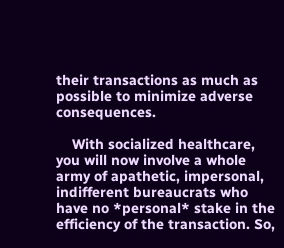their transactions as much as possible to minimize adverse consequences.

    With socialized healthcare, you will now involve a whole army of apathetic, impersonal, indifferent bureaucrats who have no *personal* stake in the efficiency of the transaction. So,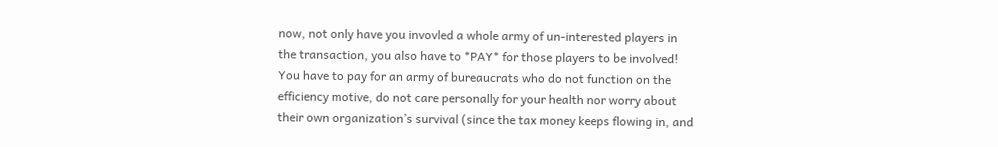now, not only have you invovled a whole army of un-interested players in the transaction, you also have to *PAY* for those players to be involved! You have to pay for an army of bureaucrats who do not function on the efficiency motive, do not care personally for your health nor worry about their own organization’s survival (since the tax money keeps flowing in, and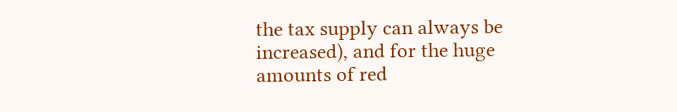the tax supply can always be increased), and for the huge amounts of red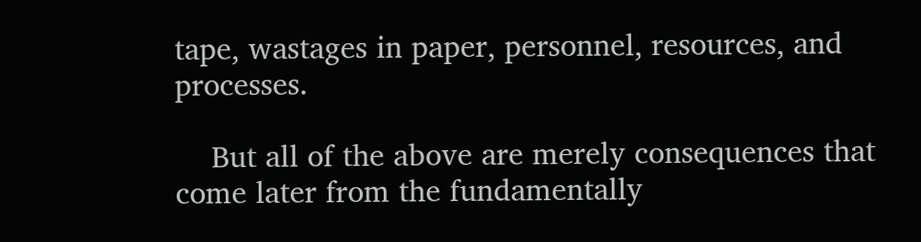tape, wastages in paper, personnel, resources, and processes.

    But all of the above are merely consequences that come later from the fundamentally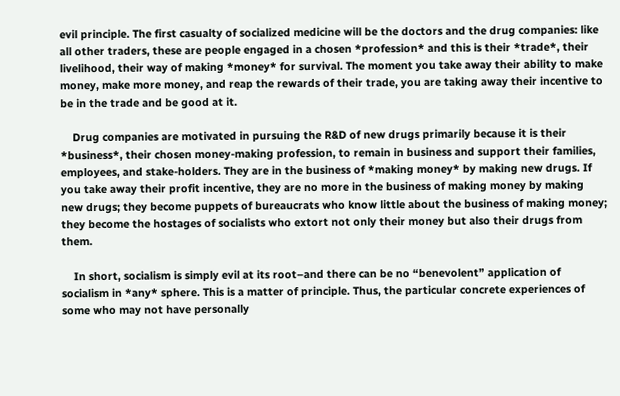evil principle. The first casualty of socialized medicine will be the doctors and the drug companies: like all other traders, these are people engaged in a chosen *profession* and this is their *trade*, their livelihood, their way of making *money* for survival. The moment you take away their ability to make money, make more money, and reap the rewards of their trade, you are taking away their incentive to be in the trade and be good at it.

    Drug companies are motivated in pursuing the R&D of new drugs primarily because it is their *business*, their chosen money-making profession, to remain in business and support their families, employees, and stake-holders. They are in the business of *making money* by making new drugs. If you take away their profit incentive, they are no more in the business of making money by making new drugs; they become puppets of bureaucrats who know little about the business of making money; they become the hostages of socialists who extort not only their money but also their drugs from them.

    In short, socialism is simply evil at its root–and there can be no “benevolent” application of socialism in *any* sphere. This is a matter of principle. Thus, the particular concrete experiences of some who may not have personally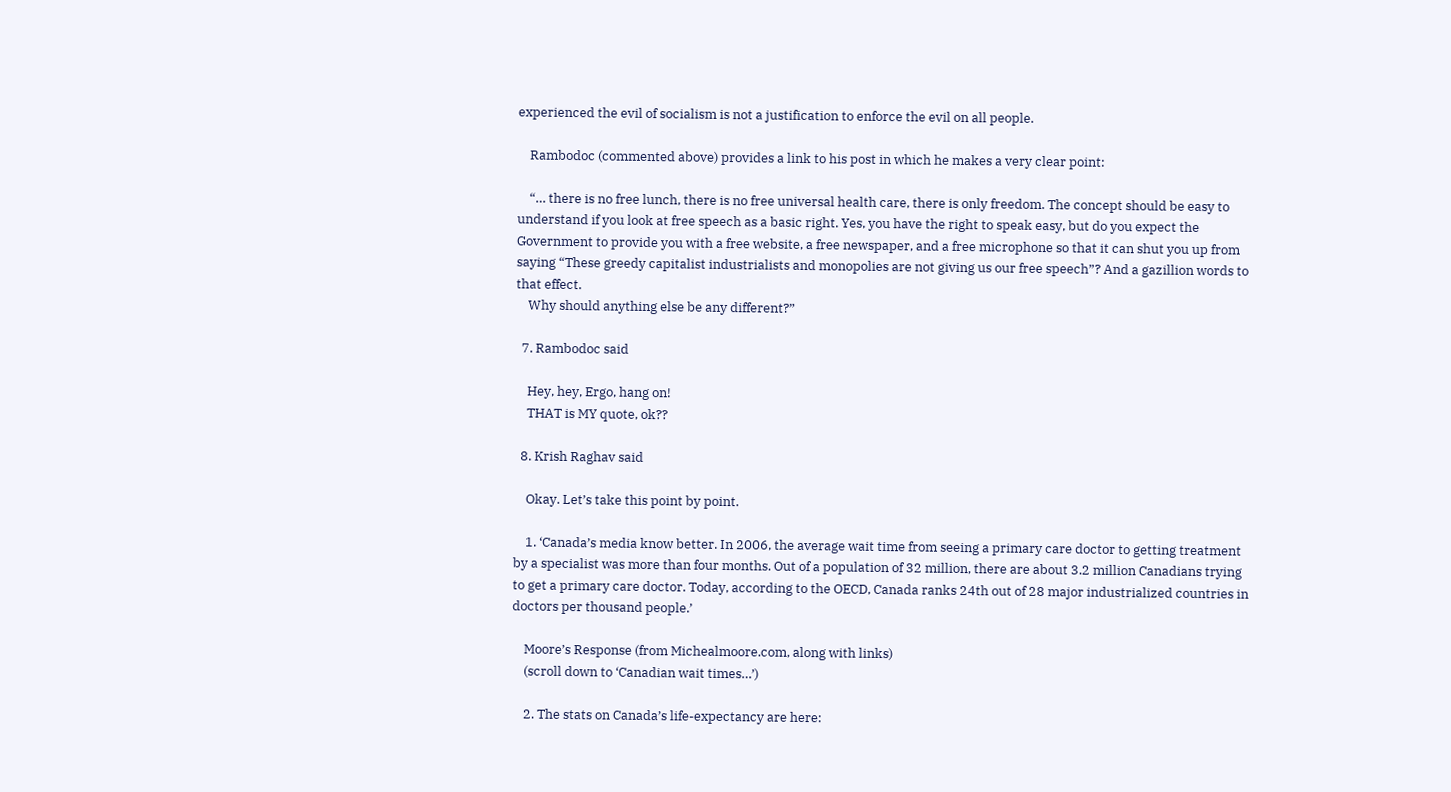experienced the evil of socialism is not a justification to enforce the evil on all people.

    Rambodoc (commented above) provides a link to his post in which he makes a very clear point:

    “… there is no free lunch, there is no free universal health care, there is only freedom. The concept should be easy to understand if you look at free speech as a basic right. Yes, you have the right to speak easy, but do you expect the Government to provide you with a free website, a free newspaper, and a free microphone so that it can shut you up from saying “These greedy capitalist industrialists and monopolies are not giving us our free speech”? And a gazillion words to that effect.
    Why should anything else be any different?”

  7. Rambodoc said

    Hey, hey, Ergo, hang on!
    THAT is MY quote, ok??

  8. Krish Raghav said

    Okay. Let’s take this point by point.

    1. ‘Canada’s media know better. In 2006, the average wait time from seeing a primary care doctor to getting treatment by a specialist was more than four months. Out of a population of 32 million, there are about 3.2 million Canadians trying to get a primary care doctor. Today, according to the OECD, Canada ranks 24th out of 28 major industrialized countries in doctors per thousand people.’

    Moore’s Response (from Michealmoore.com, along with links)
    (scroll down to ‘Canadian wait times…’)

    2. The stats on Canada’s life-expectancy are here: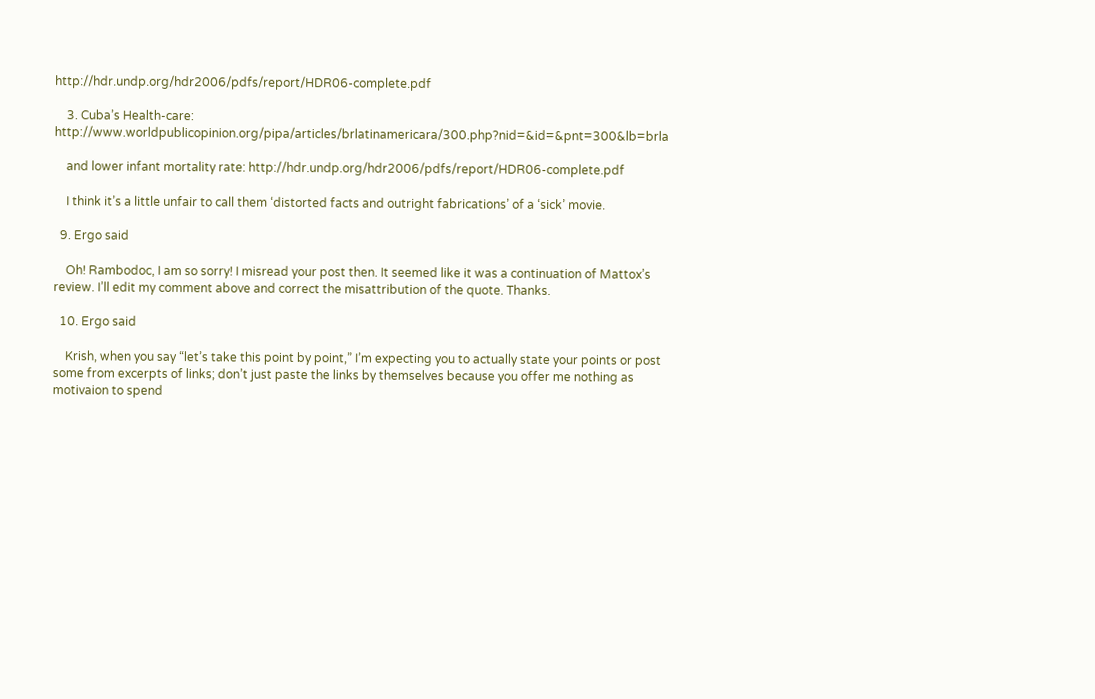http://hdr.undp.org/hdr2006/pdfs/report/HDR06-complete.pdf

    3. Cuba’s Health-care: http://www.worldpublicopinion.org/pipa/articles/brlatinamericara/300.php?nid=&id=&pnt=300&lb=brla

    and lower infant mortality rate: http://hdr.undp.org/hdr2006/pdfs/report/HDR06-complete.pdf

    I think it’s a little unfair to call them ‘distorted facts and outright fabrications’ of a ‘sick’ movie.

  9. Ergo said

    Oh! Rambodoc, I am so sorry! I misread your post then. It seemed like it was a continuation of Mattox’s review. I’ll edit my comment above and correct the misattribution of the quote. Thanks.

  10. Ergo said

    Krish, when you say “let’s take this point by point,” I’m expecting you to actually state your points or post some from excerpts of links; don’t just paste the links by themselves because you offer me nothing as motivaion to spend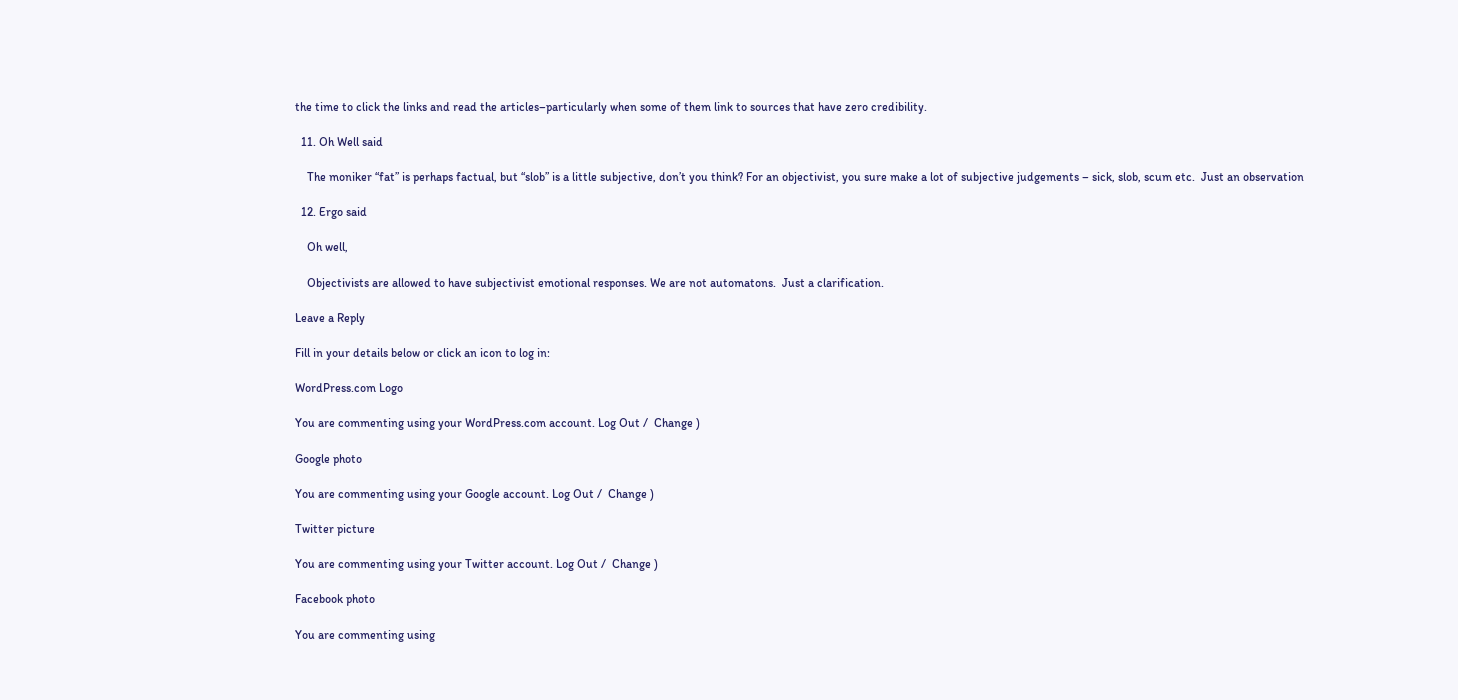the time to click the links and read the articles–particularly when some of them link to sources that have zero credibility.

  11. Oh Well said

    The moniker “fat” is perhaps factual, but “slob” is a little subjective, don’t you think? For an objectivist, you sure make a lot of subjective judgements – sick, slob, scum etc.  Just an observation

  12. Ergo said

    Oh well,

    Objectivists are allowed to have subjectivist emotional responses. We are not automatons.  Just a clarification.

Leave a Reply

Fill in your details below or click an icon to log in:

WordPress.com Logo

You are commenting using your WordPress.com account. Log Out /  Change )

Google photo

You are commenting using your Google account. Log Out /  Change )

Twitter picture

You are commenting using your Twitter account. Log Out /  Change )

Facebook photo

You are commenting using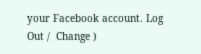your Facebook account. Log Out /  Change )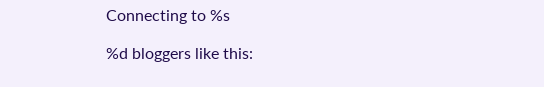Connecting to %s

%d bloggers like this: